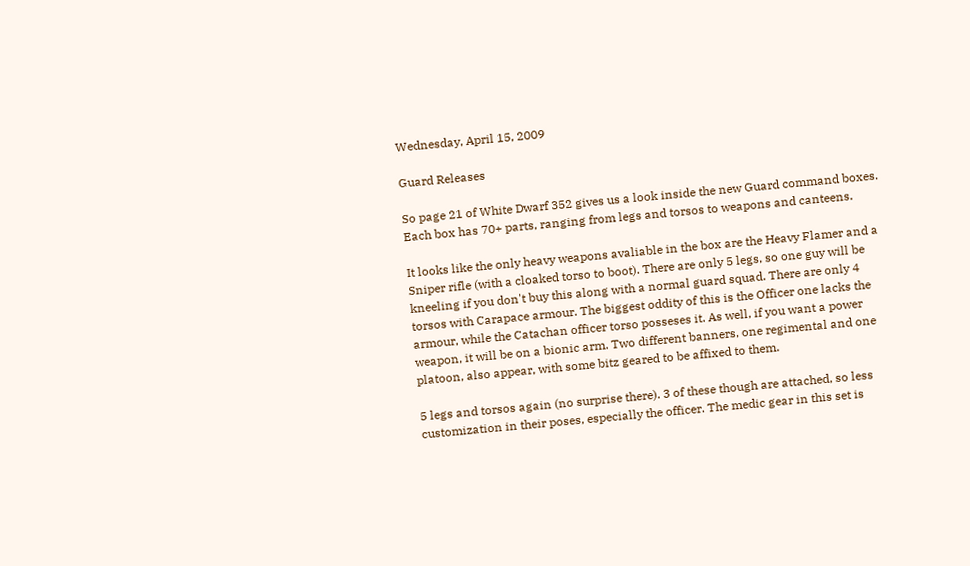Wednesday, April 15, 2009

Guard Releases

So page 21 of White Dwarf 352 gives us a look inside the new Guard command boxes. Each box has 70+ parts, ranging from legs and torsos to weapons and canteens.

It looks like the only heavy weapons avaliable in the box are the Heavy Flamer and a Sniper rifle (with a cloaked torso to boot). There are only 5 legs, so one guy will be kneeling if you don't buy this along with a normal guard squad. There are only 4 torsos with Carapace armour. The biggest oddity of this is the Officer one lacks the armour, while the Catachan officer torso posseses it. As well, if you want a power weapon, it will be on a bionic arm. Two different banners, one regimental and one platoon, also appear, with some bitz geared to be affixed to them.

5 legs and torsos again (no surprise there). 3 of these though are attached, so less customization in their poses, especially the officer. The medic gear in this set is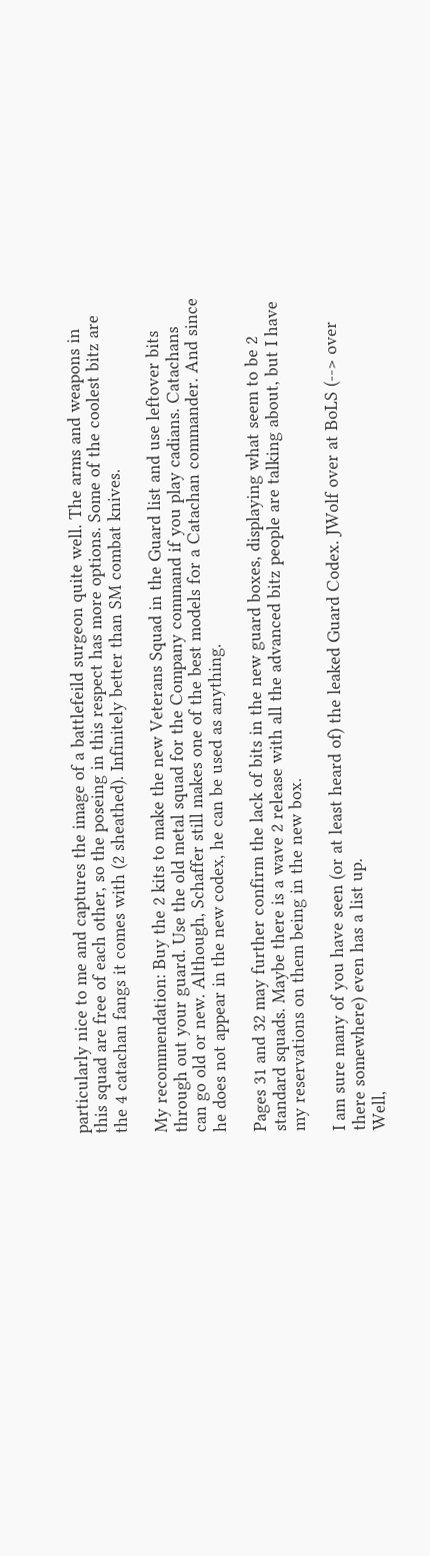particularly nice to me and captures the image of a battlefeild surgeon quite well. The arms and weapons in this squad are free of each other, so the poseing in this respect has more options. Some of the coolest bitz are the 4 catachan fangs it comes with (2 sheathed). Infinitely better than SM combat knives.

My recommendation: Buy the 2 kits to make the new Veterans Squad in the Guard list and use leftover bits through out your guard. Use the old metal squad for the Company command if you play cadians. Catachans can go old or new. Although, Schaffer still makes one of the best models for a Catachan commander. And since he does not appear in the new codex, he can be used as anything.

Pages 31 and 32 may further confirm the lack of bits in the new guard boxes, displaying what seem to be 2 standard squads. Maybe there is a wave 2 release with all the advanced bitz people are talking about, but I have my reservations on them being in the new box.

I am sure many of you have seen (or at least heard of) the leaked Guard Codex. JWolf over at BoLS (--> over there somewhere) even has a list up.
Well,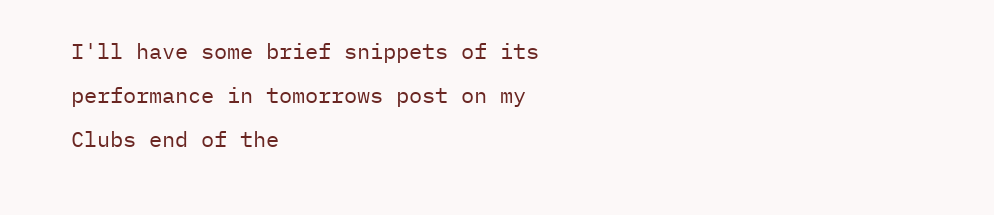I'll have some brief snippets of its performance in tomorrows post on my Clubs end of the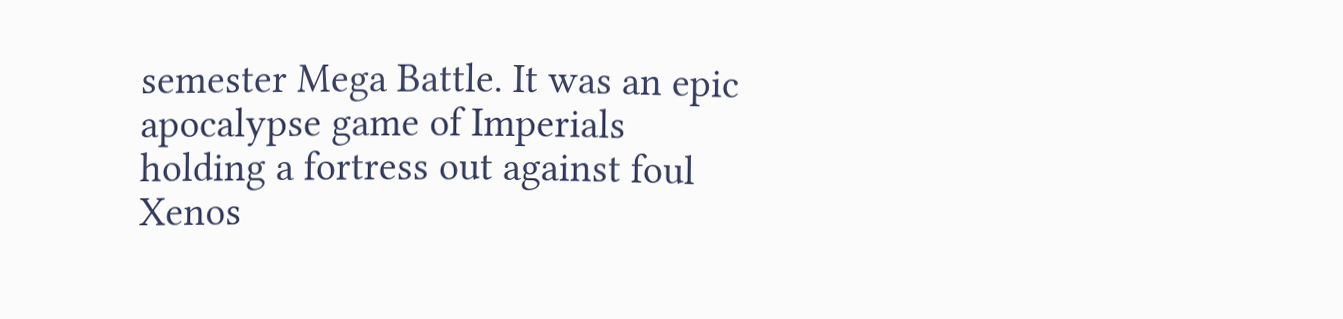semester Mega Battle. It was an epic apocalypse game of Imperials holding a fortress out against foul Xenos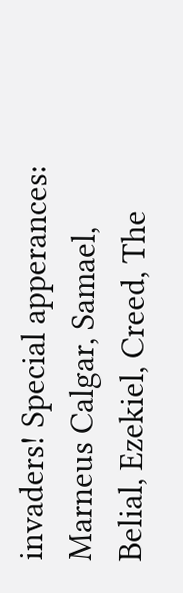invaders! Special apperances: Marneus Calgar, Samael, Belial, Ezekiel, Creed, The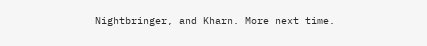Nightbringer, and Kharn. More next time.